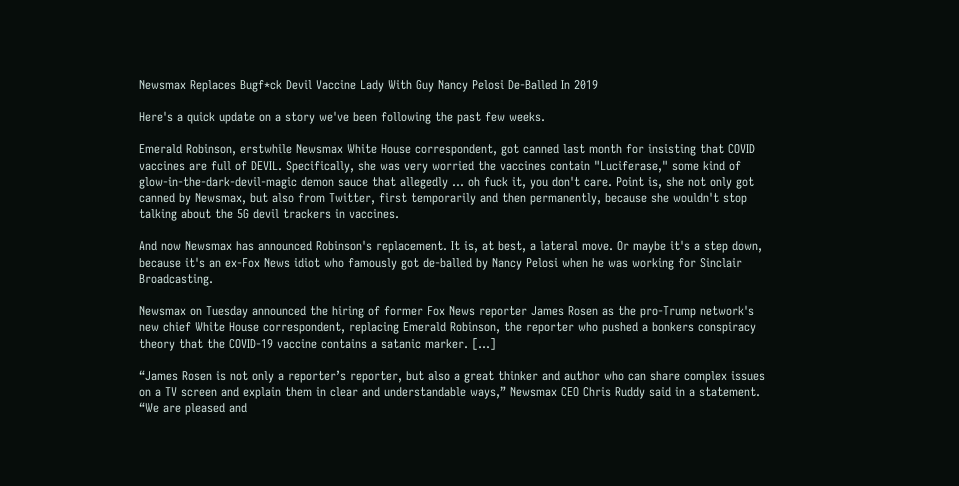Newsmax Replaces Bugf*ck Devil Vaccine Lady With Guy Nancy Pelosi De-Balled In 2019

Here's a quick update on a story we've been following the past few weeks.

Emerald Robinson, erstwhile Newsmax White House correspondent, got canned last month for insisting that COVID vaccines are full of DEVIL. Specifically, she was very worried the vaccines contain "Luciferase," some kind of glow-in-the-dark-devil-magic demon sauce that allegedly ... oh fuck it, you don't care. Point is, she not only got canned by Newsmax, but also from Twitter, first temporarily and then permanently, because she wouldn't stop talking about the 5G devil trackers in vaccines.

And now Newsmax has announced Robinson's replacement. It is, at best, a lateral move. Or maybe it's a step down, because it's an ex-Fox News idiot who famously got de-balled by Nancy Pelosi when he was working for Sinclair Broadcasting.

Newsmax on Tuesday announced the hiring of former Fox News reporter James Rosen as the pro-Trump network's new chief White House correspondent, replacing Emerald Robinson, the reporter who pushed a bonkers conspiracy theory that the COVID-19 vaccine contains a satanic marker. [...]

“James Rosen is not only a reporter’s reporter, but also a great thinker and author who can share complex issues on a TV screen and explain them in clear and understandable ways,” Newsmax CEO Chris Ruddy said in a statement. “We are pleased and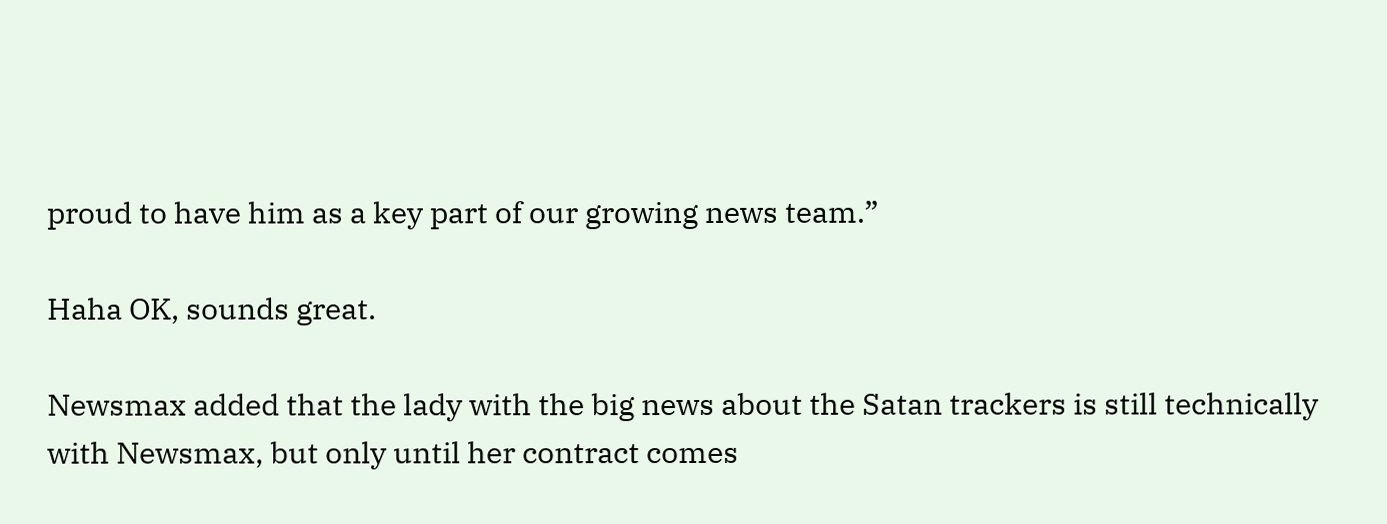proud to have him as a key part of our growing news team.”

Haha OK, sounds great.

Newsmax added that the lady with the big news about the Satan trackers is still technically with Newsmax, but only until her contract comes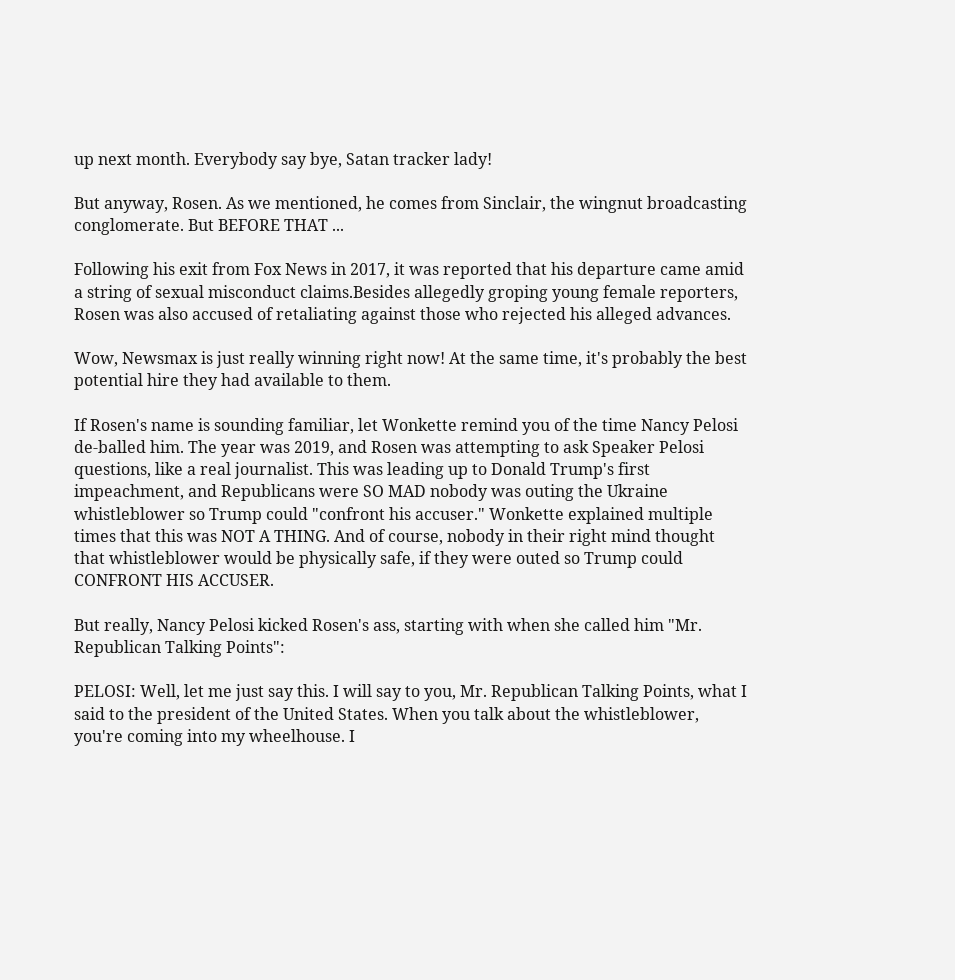up next month. Everybody say bye, Satan tracker lady!

But anyway, Rosen. As we mentioned, he comes from Sinclair, the wingnut broadcasting conglomerate. But BEFORE THAT ...

Following his exit from Fox News in 2017, it was reported that his departure came amid a string of sexual misconduct claims.Besides allegedly groping young female reporters, Rosen was also accused of retaliating against those who rejected his alleged advances.

Wow, Newsmax is just really winning right now! At the same time, it's probably the best potential hire they had available to them.

If Rosen's name is sounding familiar, let Wonkette remind you of the time Nancy Pelosi de-balled him. The year was 2019, and Rosen was attempting to ask Speaker Pelosi questions, like a real journalist. This was leading up to Donald Trump's first impeachment, and Republicans were SO MAD nobody was outing the Ukraine whistleblower so Trump could "confront his accuser." Wonkette explained multiple times that this was NOT A THING. And of course, nobody in their right mind thought that whistleblower would be physically safe, if they were outed so Trump could CONFRONT HIS ACCUSER.

But really, Nancy Pelosi kicked Rosen's ass, starting with when she called him "Mr. Republican Talking Points":

PELOSI: Well, let me just say this. I will say to you, Mr. Republican Talking Points, what I said to the president of the United States. When you talk about the whistleblower, you're coming into my wheelhouse. I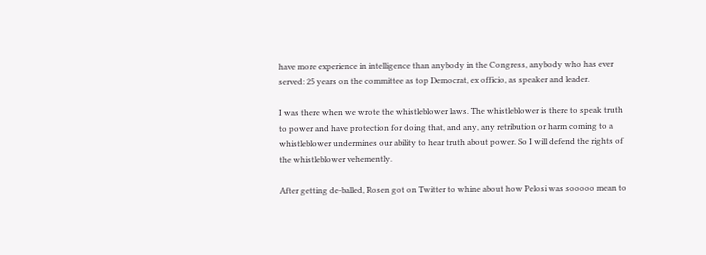have more experience in intelligence than anybody in the Congress, anybody who has ever served: 25 years on the committee as top Democrat, ex officio, as speaker and leader.

I was there when we wrote the whistleblower laws. The whistleblower is there to speak truth to power and have protection for doing that, and any, any retribution or harm coming to a whistleblower undermines our ability to hear truth about power. So I will defend the rights of the whistleblower vehemently.

After getting de-balled, Rosen got on Twitter to whine about how Pelosi was sooooo mean to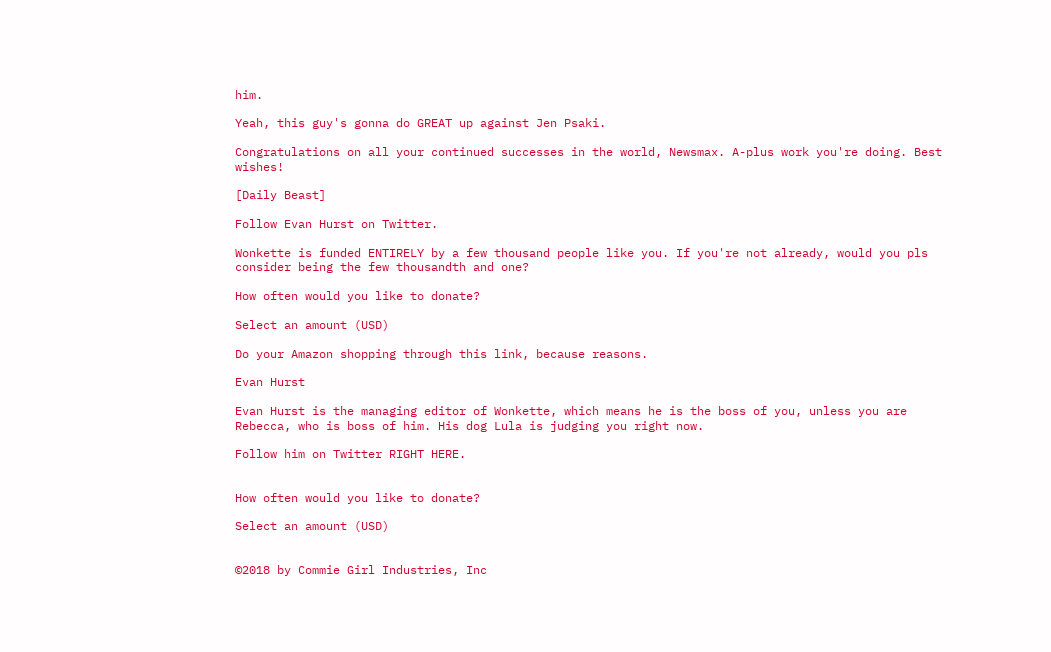him.

Yeah, this guy's gonna do GREAT up against Jen Psaki.

Congratulations on all your continued successes in the world, Newsmax. A-plus work you're doing. Best wishes!

[Daily Beast]

Follow Evan Hurst on Twitter.

Wonkette is funded ENTIRELY by a few thousand people like you. If you're not already, would you pls consider being the few thousandth and one?

How often would you like to donate?

Select an amount (USD)

Do your Amazon shopping through this link, because reasons.

Evan Hurst

Evan Hurst is the managing editor of Wonkette, which means he is the boss of you, unless you are Rebecca, who is boss of him. His dog Lula is judging you right now.

Follow him on Twitter RIGHT HERE.


How often would you like to donate?

Select an amount (USD)


©2018 by Commie Girl Industries, Inc